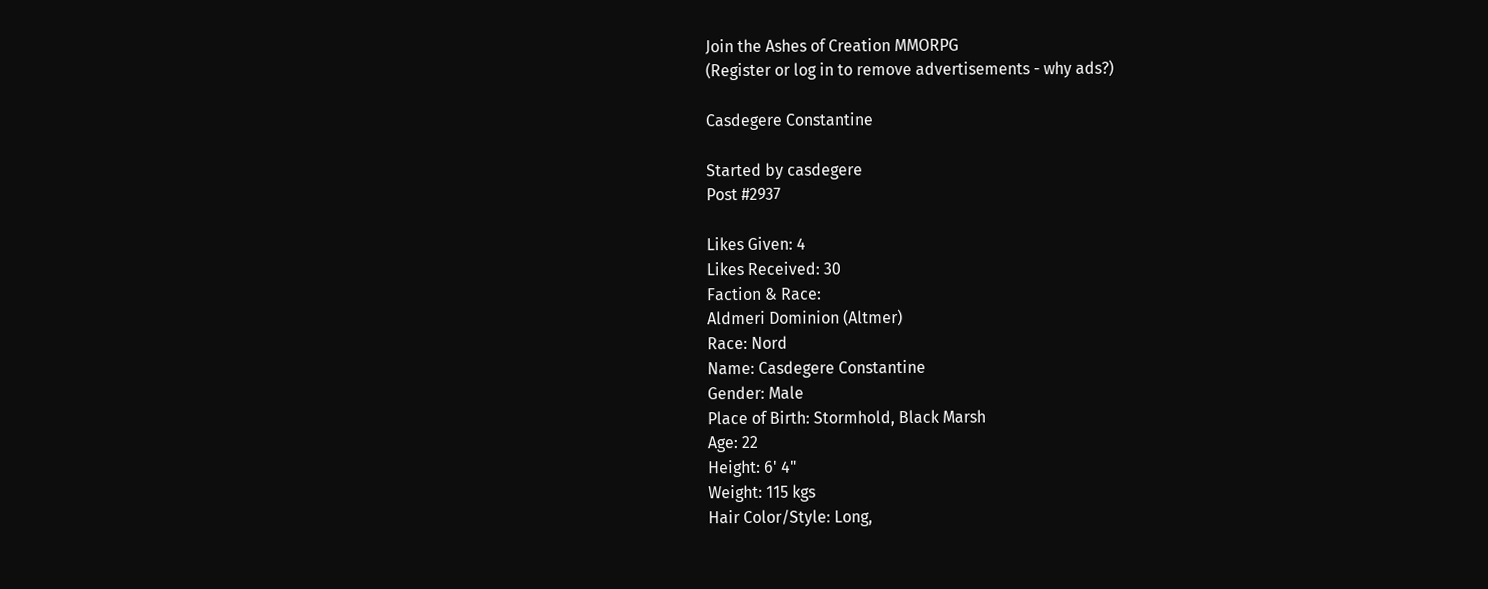Join the Ashes of Creation MMORPG
(Register or log in to remove advertisements - why ads?)

Casdegere Constantine

Started by casdegere
Post #2937

Likes Given: 4
Likes Received: 30
Faction & Race:
Aldmeri Dominion (Altmer)
Race: Nord
Name: Casdegere Constantine
Gender: Male
Place of Birth: Stormhold, Black Marsh
Age: 22
Height: 6' 4"
Weight: 115 kgs
Hair Color/Style: Long,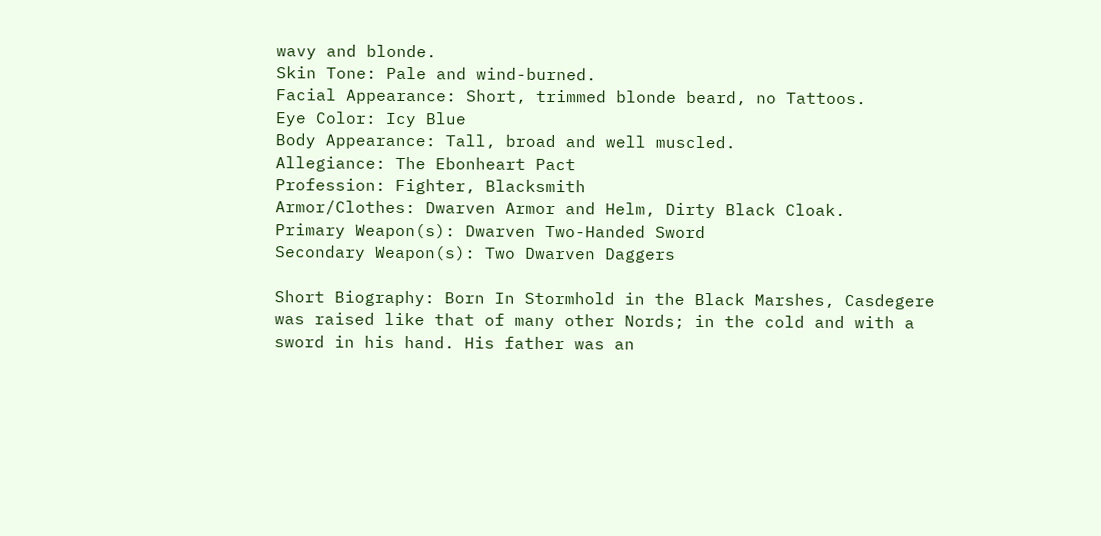wavy and blonde.
Skin Tone: Pale and wind-burned.
Facial Appearance: Short, trimmed blonde beard, no Tattoos.
Eye Color: Icy Blue
Body Appearance: Tall, broad and well muscled.
Allegiance: The Ebonheart Pact
Profession: Fighter, Blacksmith
Armor/Clothes: Dwarven Armor and Helm, Dirty Black Cloak.
Primary Weapon(s): Dwarven Two-Handed Sword
Secondary Weapon(s): Two Dwarven Daggers

Short Biography: Born In Stormhold in the Black Marshes, Casdegere was raised like that of many other Nords; in the cold and with a sword in his hand. His father was an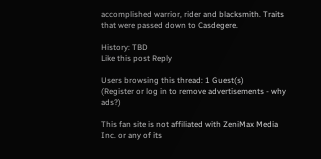accomplished warrior, rider and blacksmith. Traits that were passed down to Casdegere.

History: TBD
Like this post Reply

Users browsing this thread: 1 Guest(s)
(Register or log in to remove advertisements - why ads?)

This fan site is not affiliated with ZeniMax Media Inc. or any of its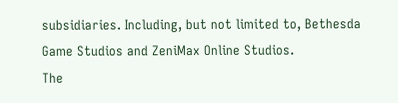subsidiaries. Including, but not limited to, Bethesda Game Studios and ZeniMax Online Studios.
The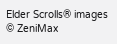Elder Scrolls® images © ZeniMax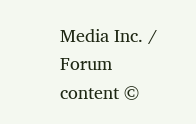Media Inc. / Forum content ©